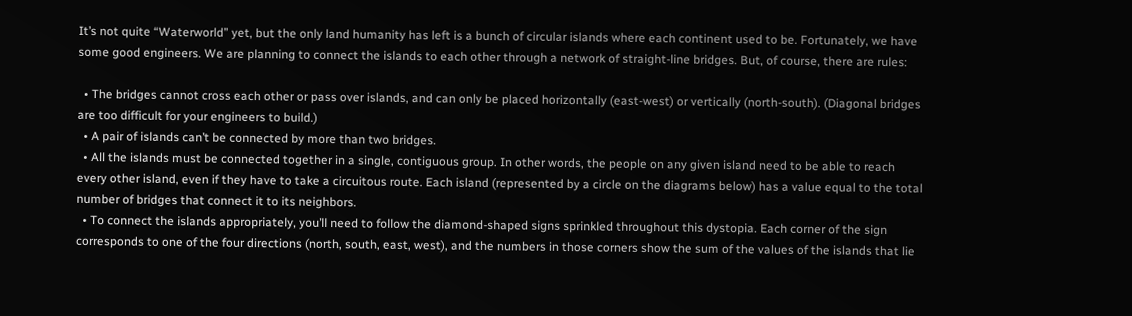It’s not quite “Waterworld” yet, but the only land humanity has left is a bunch of circular islands where each continent used to be. Fortunately, we have some good engineers. We are planning to connect the islands to each other through a network of straight-line bridges. But, of course, there are rules:

  • The bridges cannot cross each other or pass over islands, and can only be placed horizontally (east-west) or vertically (north-south). (Diagonal bridges are too difficult for your engineers to build.)
  • A pair of islands can’t be connected by more than two bridges.
  • All the islands must be connected together in a single, contiguous group. In other words, the people on any given island need to be able to reach every other island, even if they have to take a circuitous route. Each island (represented by a circle on the diagrams below) has a value equal to the total number of bridges that connect it to its neighbors.
  • To connect the islands appropriately, you’ll need to follow the diamond-shaped signs sprinkled throughout this dystopia. Each corner of the sign corresponds to one of the four directions (north, south, east, west), and the numbers in those corners show the sum of the values of the islands that lie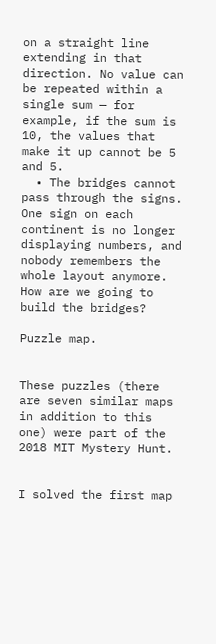on a straight line extending in that direction. No value can be repeated within a single sum — for example, if the sum is 10, the values that make it up cannot be 5 and 5.
  • The bridges cannot pass through the signs. One sign on each continent is no longer displaying numbers, and nobody remembers the whole layout anymore. How are we going to build the bridges?

Puzzle map.


These puzzles (there are seven similar maps in addition to this one) were part of the 2018 MIT Mystery Hunt.


I solved the first map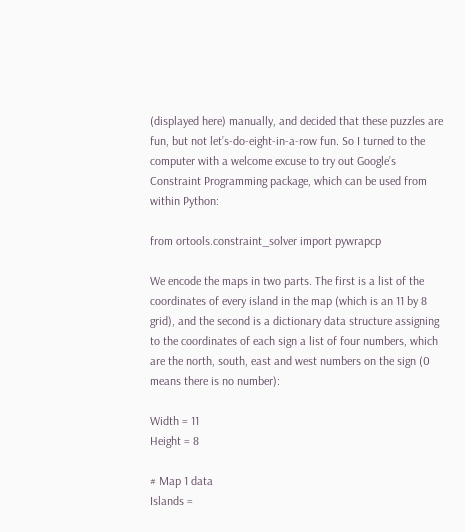(displayed here) manually, and decided that these puzzles are fun, but not let’s-do-eight-in-a-row fun. So I turned to the computer with a welcome excuse to try out Google’s Constraint Programming package, which can be used from within Python:

from ortools.constraint_solver import pywrapcp

We encode the maps in two parts. The first is a list of the coordinates of every island in the map (which is an 11 by 8 grid), and the second is a dictionary data structure assigning to the coordinates of each sign a list of four numbers, which are the north, south, east and west numbers on the sign (0 means there is no number):

Width = 11
Height = 8

# Map 1 data
Islands =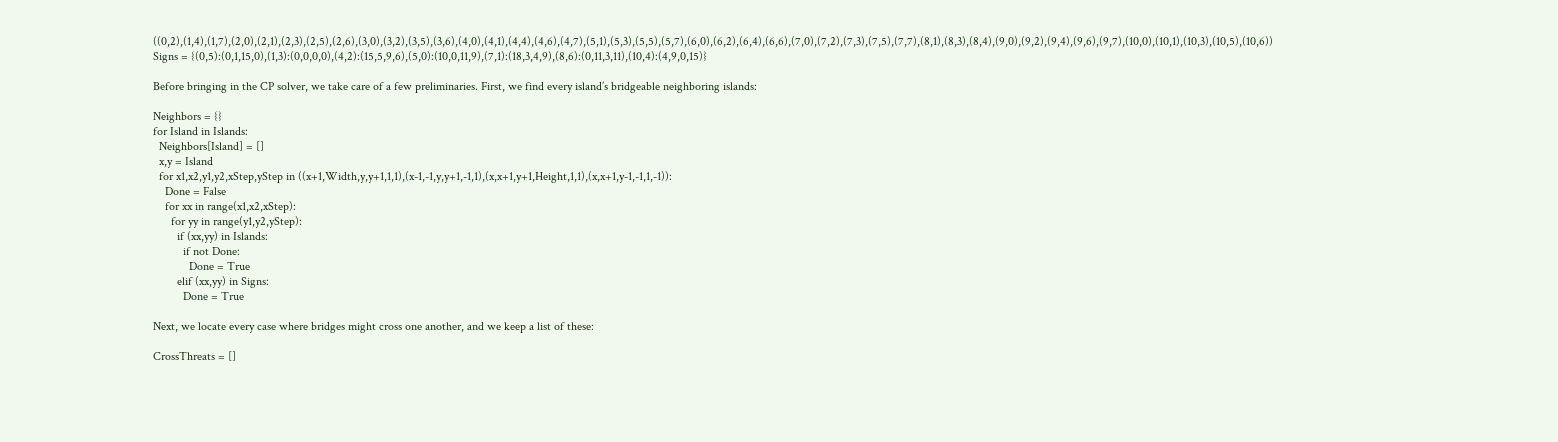((0,2),(1,4),(1,7),(2,0),(2,1),(2,3),(2,5),(2,6),(3,0),(3,2),(3,5),(3,6),(4,0),(4,1),(4,4),(4,6),(4,7),(5,1),(5,3),(5,5),(5,7),(6,0),(6,2),(6,4),(6,6),(7,0),(7,2),(7,3),(7,5),(7,7),(8,1),(8,3),(8,4),(9,0),(9,2),(9,4),(9,6),(9,7),(10,0),(10,1),(10,3),(10,5),(10,6))
Signs = {(0,5):(0,1,15,0),(1,3):(0,0,0,0),(4,2):(15,5,9,6),(5,0):(10,0,11,9),(7,1):(18,3,4,9),(8,6):(0,11,3,11),(10,4):(4,9,0,15)}

Before bringing in the CP solver, we take care of a few preliminaries. First, we find every island’s bridgeable neighboring islands:

Neighbors = {}
for Island in Islands:
  Neighbors[Island] = []
  x,y = Island
  for x1,x2,y1,y2,xStep,yStep in ((x+1,Width,y,y+1,1,1),(x-1,-1,y,y+1,-1,1),(x,x+1,y+1,Height,1,1),(x,x+1,y-1,-1,1,-1)):
    Done = False
    for xx in range(x1,x2,xStep):
      for yy in range(y1,y2,yStep):
        if (xx,yy) in Islands:
          if not Done:
            Done = True
        elif (xx,yy) in Signs:
          Done = True

Next, we locate every case where bridges might cross one another, and we keep a list of these:

CrossThreats = []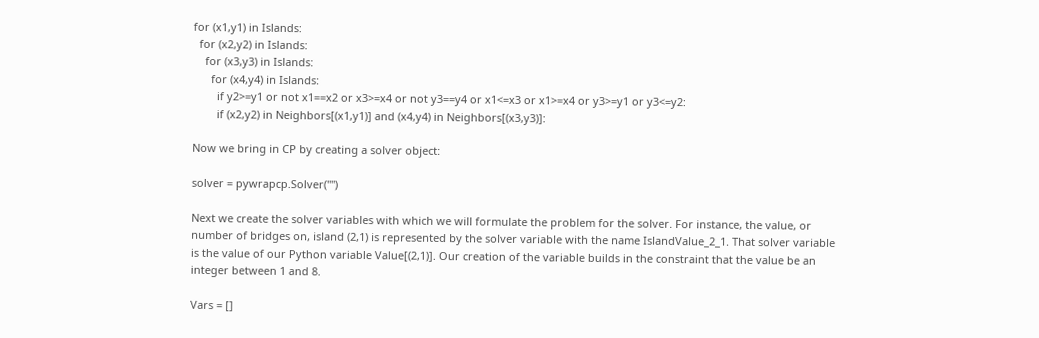for (x1,y1) in Islands:
  for (x2,y2) in Islands:
    for (x3,y3) in Islands:
      for (x4,y4) in Islands:
        if y2>=y1 or not x1==x2 or x3>=x4 or not y3==y4 or x1<=x3 or x1>=x4 or y3>=y1 or y3<=y2:
        if (x2,y2) in Neighbors[(x1,y1)] and (x4,y4) in Neighbors[(x3,y3)]:

Now we bring in CP by creating a solver object:

solver = pywrapcp.Solver("")

Next we create the solver variables with which we will formulate the problem for the solver. For instance, the value, or number of bridges on, island (2,1) is represented by the solver variable with the name IslandValue_2_1. That solver variable is the value of our Python variable Value[(2,1)]. Our creation of the variable builds in the constraint that the value be an integer between 1 and 8.

Vars = []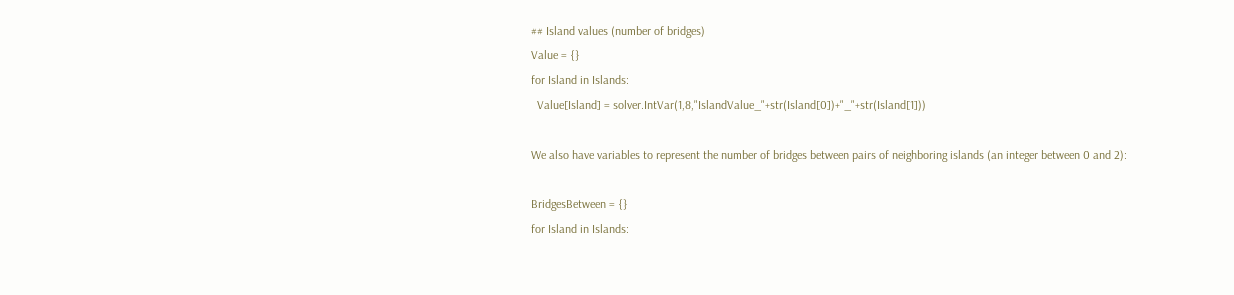## Island values (number of bridges)
Value = {}
for Island in Islands:
  Value[Island] = solver.IntVar(1,8,"IslandValue_"+str(Island[0])+"_"+str(Island[1]))

We also have variables to represent the number of bridges between pairs of neighboring islands (an integer between 0 and 2):

BridgesBetween = {}
for Island in Islands: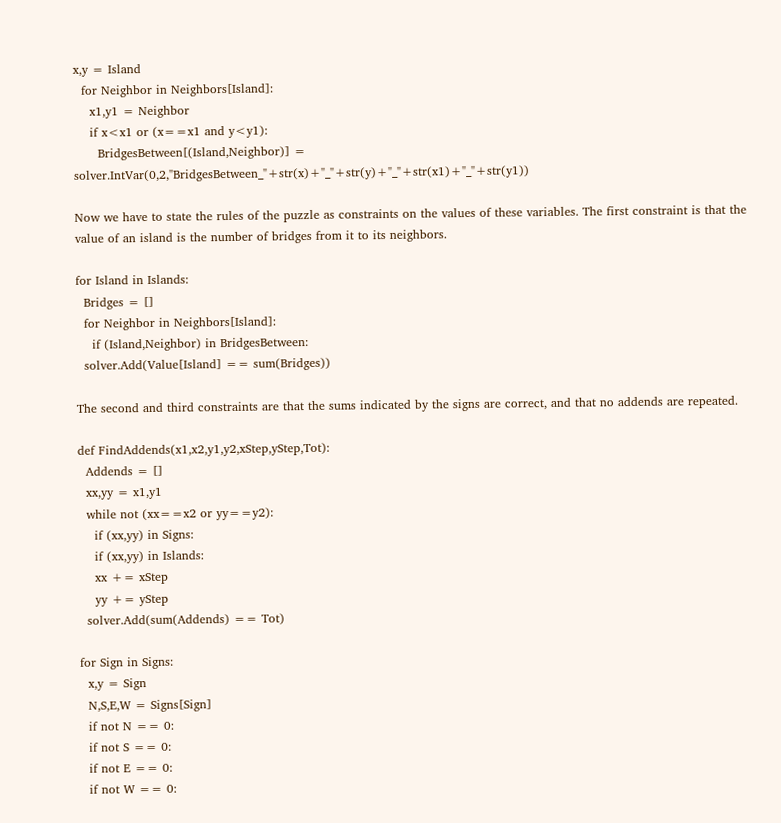x,y = Island
  for Neighbor in Neighbors[Island]:
    x1,y1 = Neighbor
    if x<x1 or (x==x1 and y<y1):
      BridgesBetween[(Island,Neighbor)] = solver.IntVar(0,2,"BridgesBetween_"+str(x)+"_"+str(y)+"_"+str(x1)+"_"+str(y1))

Now we have to state the rules of the puzzle as constraints on the values of these variables. The first constraint is that the value of an island is the number of bridges from it to its neighbors.

for Island in Islands:
  Bridges = []
  for Neighbor in Neighbors[Island]:
    if (Island,Neighbor) in BridgesBetween:
  solver.Add(Value[Island] == sum(Bridges))

The second and third constraints are that the sums indicated by the signs are correct, and that no addends are repeated.

def FindAddends(x1,x2,y1,y2,xStep,yStep,Tot):
  Addends = []
  xx,yy = x1,y1
  while not (xx==x2 or yy==y2):
    if (xx,yy) in Signs:
    if (xx,yy) in Islands:
    xx += xStep
    yy += yStep
  solver.Add(sum(Addends) == Tot)

for Sign in Signs:
  x,y = Sign
  N,S,E,W = Signs[Sign]
  if not N == 0:
  if not S == 0:
  if not E == 0:
  if not W == 0: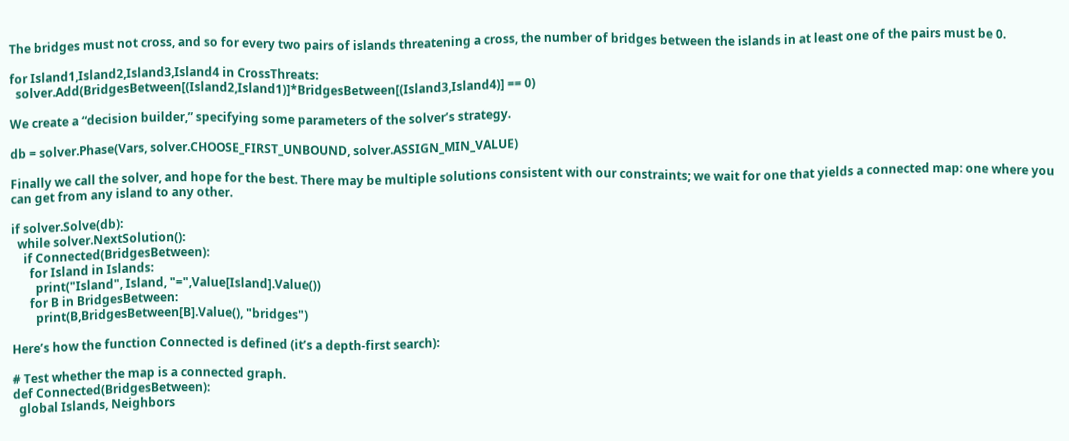The bridges must not cross, and so for every two pairs of islands threatening a cross, the number of bridges between the islands in at least one of the pairs must be 0.

for Island1,Island2,Island3,Island4 in CrossThreats:
  solver.Add(BridgesBetween[(Island2,Island1)]*BridgesBetween[(Island3,Island4)] == 0)

We create a “decision builder,” specifying some parameters of the solver’s strategy.

db = solver.Phase(Vars, solver.CHOOSE_FIRST_UNBOUND, solver.ASSIGN_MIN_VALUE)

Finally we call the solver, and hope for the best. There may be multiple solutions consistent with our constraints; we wait for one that yields a connected map: one where you can get from any island to any other.

if solver.Solve(db):
  while solver.NextSolution():
    if Connected(BridgesBetween):
      for Island in Islands:
        print("Island", Island, "=",Value[Island].Value())
      for B in BridgesBetween:
        print(B,BridgesBetween[B].Value(), "bridges")

Here’s how the function Connected is defined (it’s a depth-first search):

# Test whether the map is a connected graph.
def Connected(BridgesBetween):
  global Islands, Neighbors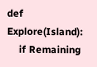def Explore(Island):
    if Remaining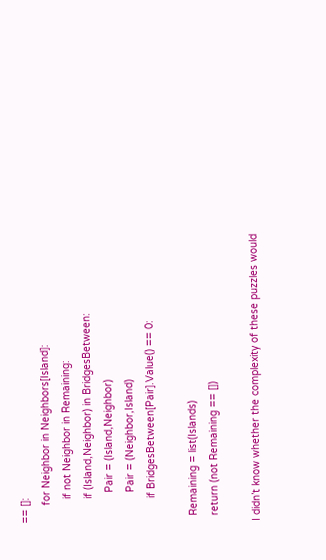== []:
      for Neighbor in Neighbors[Island]:
        if not Neighbor in Remaining:
        if (Island,Neighbor) in BridgesBetween:
          Pair = (Island,Neighbor)
          Pair = (Neighbor,Island)
        if BridgesBetween[Pair].Value() == 0:

  Remaining = list(Islands)
  return (not Remaining == [])

I didn’t know whether the complexity of these puzzles would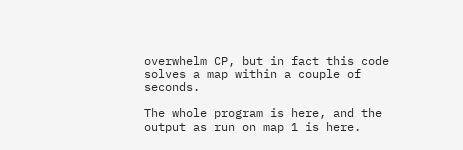overwhelm CP, but in fact this code solves a map within a couple of seconds.

The whole program is here, and the output as run on map 1 is here.